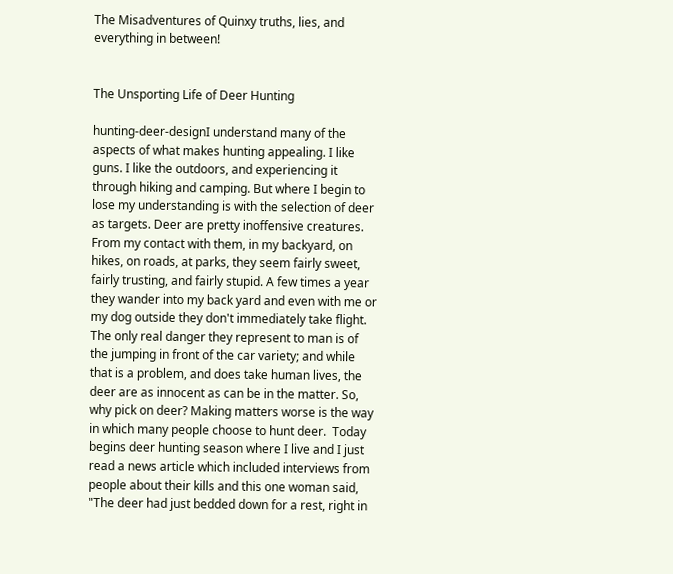The Misadventures of Quinxy truths, lies, and everything in between!


The Unsporting Life of Deer Hunting

hunting-deer-designI understand many of the aspects of what makes hunting appealing. I like guns. I like the outdoors, and experiencing it through hiking and camping. But where I begin to lose my understanding is with the selection of deer as targets. Deer are pretty inoffensive creatures. From my contact with them, in my backyard, on hikes, on roads, at parks, they seem fairly sweet, fairly trusting, and fairly stupid. A few times a year they wander into my back yard and even with me or my dog outside they don't immediately take flight. The only real danger they represent to man is of the jumping in front of the car variety; and while that is a problem, and does take human lives, the deer are as innocent as can be in the matter. So, why pick on deer? Making matters worse is the way in which many people choose to hunt deer.  Today begins deer hunting season where I live and I just read a news article which included interviews from people about their kills and this one woman said, "The deer had just bedded down for a rest, right in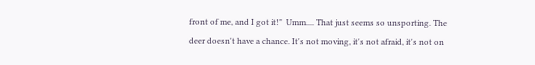front of me, and I got it!"  Umm.... That just seems so unsporting. The deer doesn't have a chance. It's not moving, it's not afraid, it's not on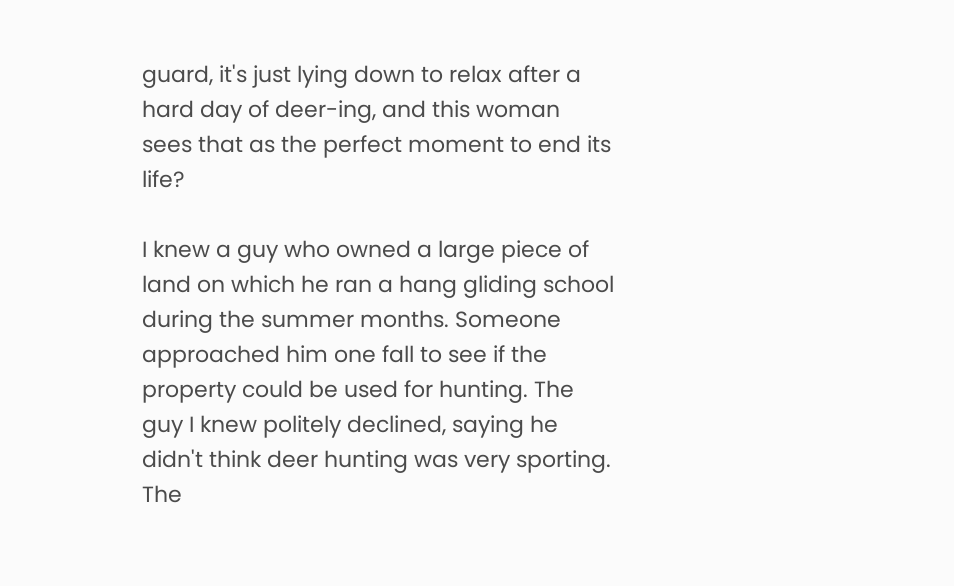guard, it's just lying down to relax after a hard day of deer-ing, and this woman sees that as the perfect moment to end its life?

I knew a guy who owned a large piece of land on which he ran a hang gliding school during the summer months. Someone approached him one fall to see if the property could be used for hunting. The guy I knew politely declined, saying he didn't think deer hunting was very sporting. The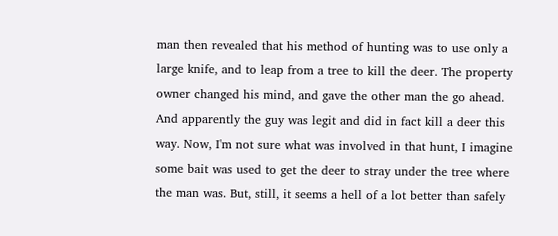man then revealed that his method of hunting was to use only a large knife, and to leap from a tree to kill the deer. The property owner changed his mind, and gave the other man the go ahead. And apparently the guy was legit and did in fact kill a deer this way. Now, I'm not sure what was involved in that hunt, I imagine some bait was used to get the deer to stray under the tree where the man was. But, still, it seems a hell of a lot better than safely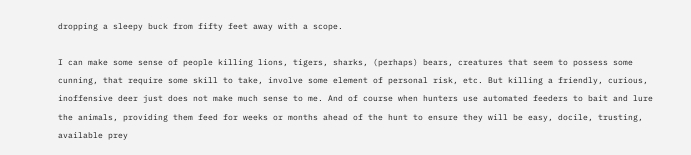dropping a sleepy buck from fifty feet away with a scope.

I can make some sense of people killing lions, tigers, sharks, (perhaps) bears, creatures that seem to possess some cunning, that require some skill to take, involve some element of personal risk, etc. But killing a friendly, curious, inoffensive deer just does not make much sense to me. And of course when hunters use automated feeders to bait and lure the animals, providing them feed for weeks or months ahead of the hunt to ensure they will be easy, docile, trusting, available prey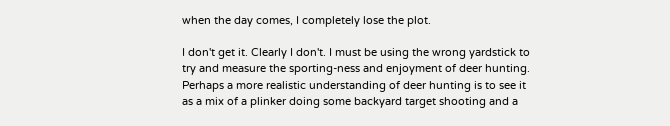when the day comes, I completely lose the plot.

I don't get it. Clearly I don't. I must be using the wrong yardstick to try and measure the sporting-ness and enjoyment of deer hunting. Perhaps a more realistic understanding of deer hunting is to see it as a mix of a plinker doing some backyard target shooting and a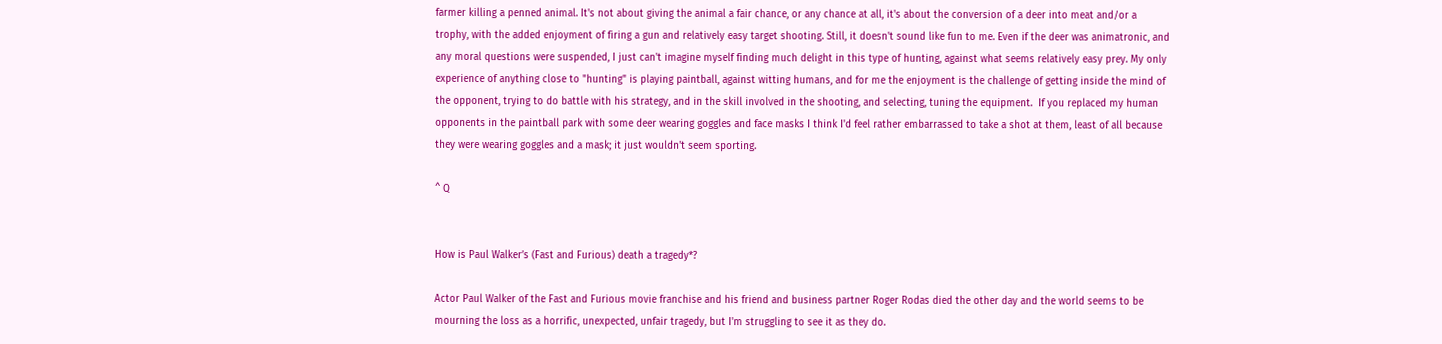farmer killing a penned animal. It's not about giving the animal a fair chance, or any chance at all, it's about the conversion of a deer into meat and/or a trophy, with the added enjoyment of firing a gun and relatively easy target shooting. Still, it doesn't sound like fun to me. Even if the deer was animatronic, and any moral questions were suspended, I just can't imagine myself finding much delight in this type of hunting, against what seems relatively easy prey. My only experience of anything close to "hunting" is playing paintball, against witting humans, and for me the enjoyment is the challenge of getting inside the mind of the opponent, trying to do battle with his strategy, and in the skill involved in the shooting, and selecting, tuning the equipment.  If you replaced my human opponents in the paintball park with some deer wearing goggles and face masks I think I'd feel rather embarrassed to take a shot at them, least of all because they were wearing goggles and a mask; it just wouldn't seem sporting.

^ Q


How is Paul Walker’s (Fast and Furious) death a tragedy*?

Actor Paul Walker of the Fast and Furious movie franchise and his friend and business partner Roger Rodas died the other day and the world seems to be mourning the loss as a horrific, unexpected, unfair tragedy, but I'm struggling to see it as they do.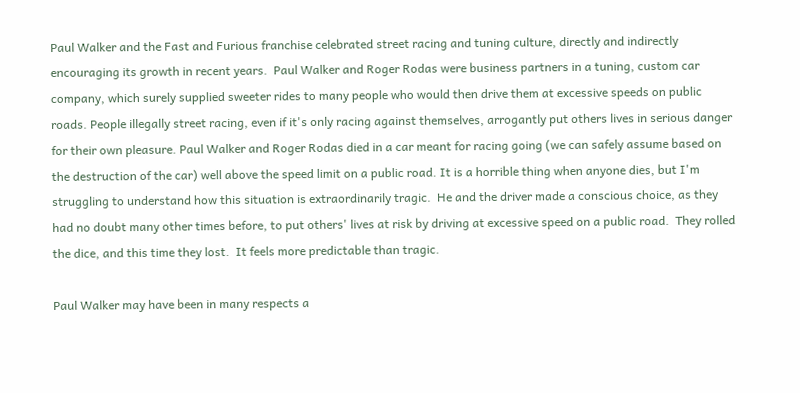Paul Walker and the Fast and Furious franchise celebrated street racing and tuning culture, directly and indirectly encouraging its growth in recent years.  Paul Walker and Roger Rodas were business partners in a tuning, custom car company, which surely supplied sweeter rides to many people who would then drive them at excessive speeds on public roads. People illegally street racing, even if it's only racing against themselves, arrogantly put others lives in serious danger for their own pleasure. Paul Walker and Roger Rodas died in a car meant for racing going (we can safely assume based on the destruction of the car) well above the speed limit on a public road. It is a horrible thing when anyone dies, but I'm struggling to understand how this situation is extraordinarily tragic.  He and the driver made a conscious choice, as they had no doubt many other times before, to put others' lives at risk by driving at excessive speed on a public road.  They rolled the dice, and this time they lost.  It feels more predictable than tragic.

Paul Walker may have been in many respects a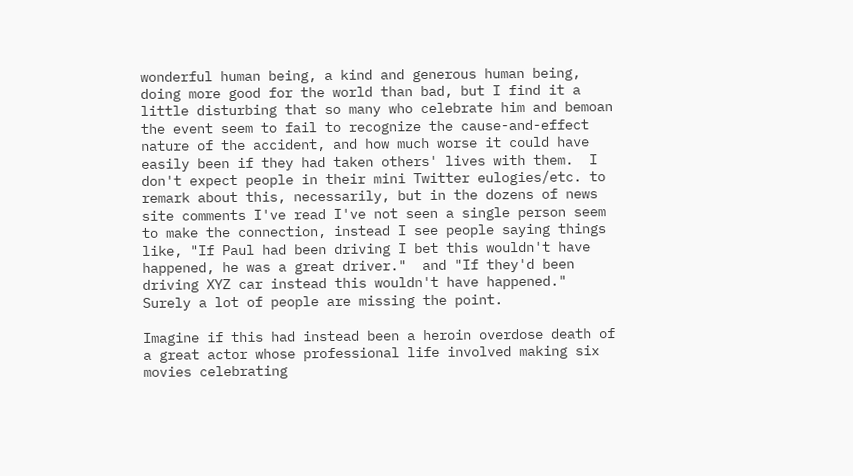wonderful human being, a kind and generous human being, doing more good for the world than bad, but I find it a little disturbing that so many who celebrate him and bemoan the event seem to fail to recognize the cause-and-effect nature of the accident, and how much worse it could have easily been if they had taken others' lives with them.  I don't expect people in their mini Twitter eulogies/etc. to remark about this, necessarily, but in the dozens of news site comments I've read I've not seen a single person seem to make the connection, instead I see people saying things like, "If Paul had been driving I bet this wouldn't have happened, he was a great driver."  and "If they'd been driving XYZ car instead this wouldn't have happened."  Surely a lot of people are missing the point.

Imagine if this had instead been a heroin overdose death of a great actor whose professional life involved making six movies celebrating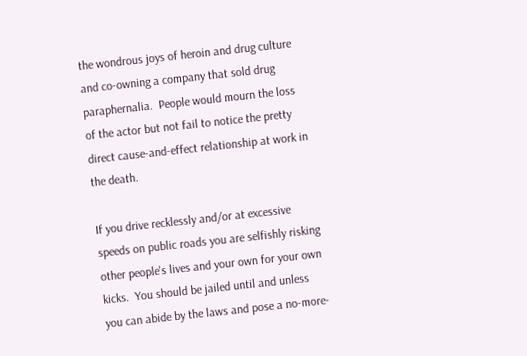the wondrous joys of heroin and drug culture and co-owning a company that sold drug paraphernalia.  People would mourn the loss of the actor but not fail to notice the pretty direct cause-and-effect relationship at work in the death.

If you drive recklessly and/or at excessive speeds on public roads you are selfishly risking other people's lives and your own for your own kicks.  You should be jailed until and unless you can abide by the laws and pose a no-more-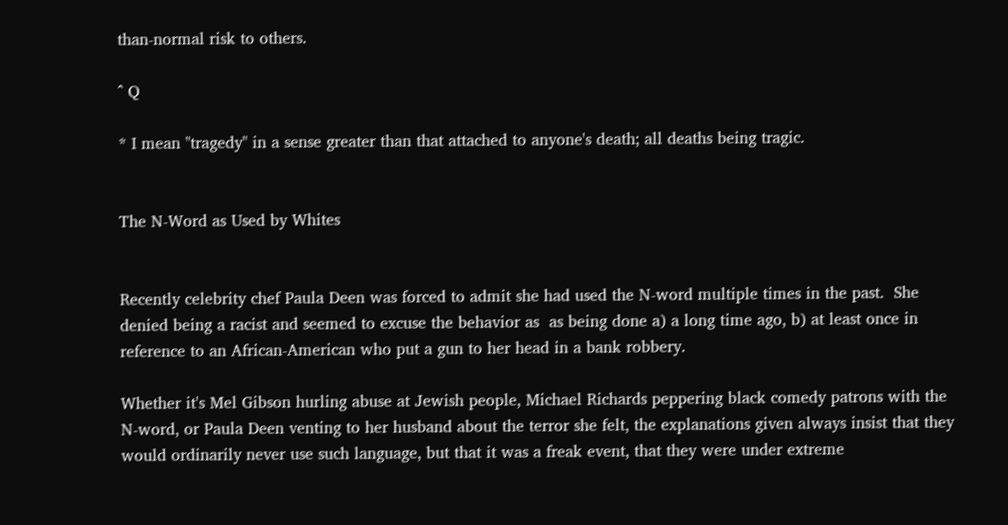than-normal risk to others.

^ Q

* I mean "tragedy" in a sense greater than that attached to anyone's death; all deaths being tragic.


The N-Word as Used by Whites


Recently celebrity chef Paula Deen was forced to admit she had used the N-word multiple times in the past.  She denied being a racist and seemed to excuse the behavior as  as being done a) a long time ago, b) at least once in reference to an African-American who put a gun to her head in a bank robbery.

Whether it's Mel Gibson hurling abuse at Jewish people, Michael Richards peppering black comedy patrons with the N-word, or Paula Deen venting to her husband about the terror she felt, the explanations given always insist that they would ordinarily never use such language, but that it was a freak event, that they were under extreme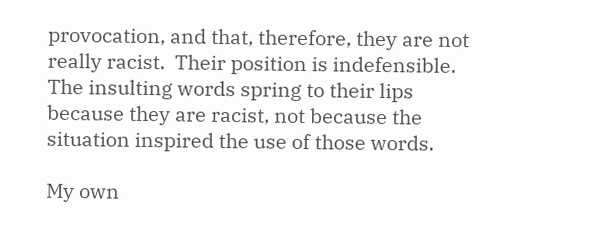provocation, and that, therefore, they are not really racist.  Their position is indefensible.  The insulting words spring to their lips because they are racist, not because the situation inspired the use of those words.

My own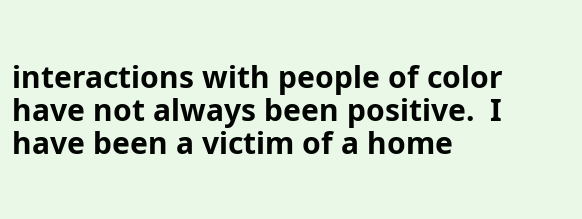interactions with people of color have not always been positive.  I have been a victim of a home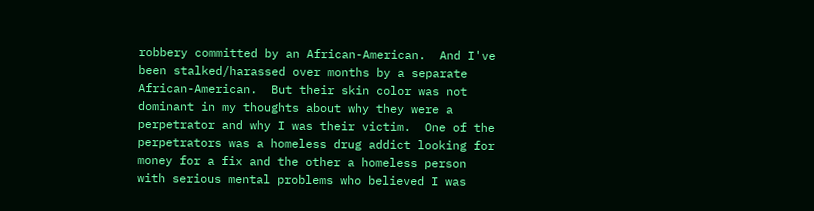robbery committed by an African-American.  And I've been stalked/harassed over months by a separate African-American.  But their skin color was not dominant in my thoughts about why they were a perpetrator and why I was their victim.  One of the perpetrators was a homeless drug addict looking for money for a fix and the other a homeless person with serious mental problems who believed I was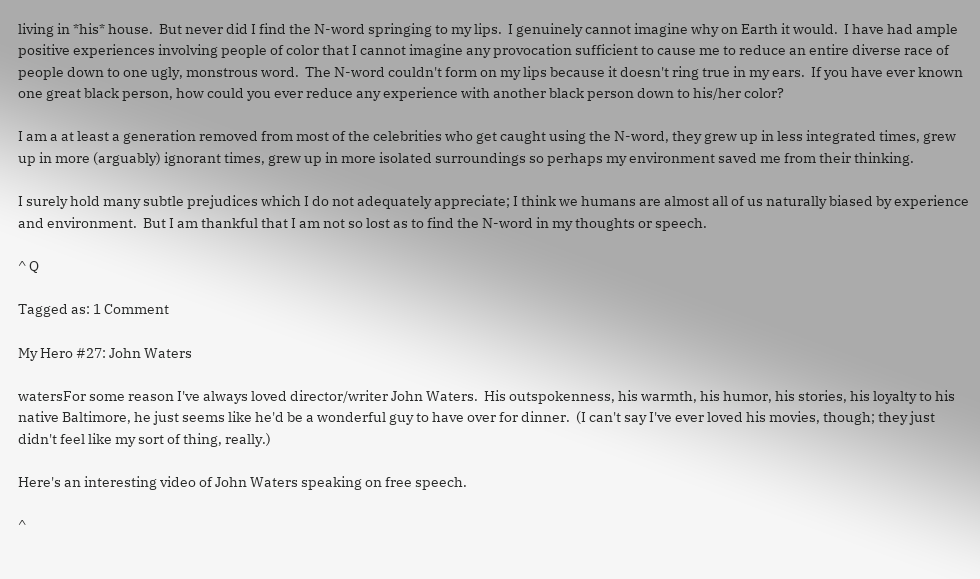living in *his* house.  But never did I find the N-word springing to my lips.  I genuinely cannot imagine why on Earth it would.  I have had ample positive experiences involving people of color that I cannot imagine any provocation sufficient to cause me to reduce an entire diverse race of people down to one ugly, monstrous word.  The N-word couldn't form on my lips because it doesn't ring true in my ears.  If you have ever known one great black person, how could you ever reduce any experience with another black person down to his/her color?

I am a at least a generation removed from most of the celebrities who get caught using the N-word, they grew up in less integrated times, grew up in more (arguably) ignorant times, grew up in more isolated surroundings so perhaps my environment saved me from their thinking.

I surely hold many subtle prejudices which I do not adequately appreciate; I think we humans are almost all of us naturally biased by experience and environment.  But I am thankful that I am not so lost as to find the N-word in my thoughts or speech.

^ Q

Tagged as: 1 Comment

My Hero #27: John Waters

watersFor some reason I've always loved director/writer John Waters.  His outspokenness, his warmth, his humor, his stories, his loyalty to his native Baltimore, he just seems like he'd be a wonderful guy to have over for dinner.  (I can't say I've ever loved his movies, though; they just didn't feel like my sort of thing, really.)

Here's an interesting video of John Waters speaking on free speech.

^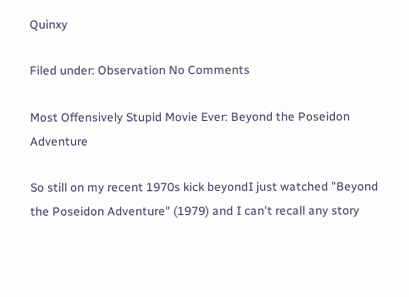Quinxy

Filed under: Observation No Comments

Most Offensively Stupid Movie Ever: Beyond the Poseidon Adventure

So still on my recent 1970s kick beyondI just watched "Beyond the Poseidon Adventure" (1979) and I can't recall any story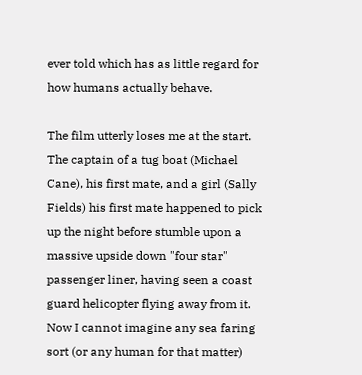ever told which has as little regard for how humans actually behave.

The film utterly loses me at the start.  The captain of a tug boat (Michael Cane), his first mate, and a girl (Sally Fields) his first mate happened to pick up the night before stumble upon a massive upside down "four star" passenger liner, having seen a coast guard helicopter flying away from it.  Now I cannot imagine any sea faring sort (or any human for that matter)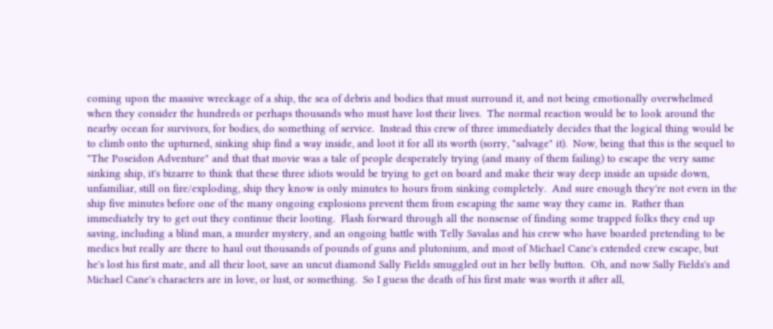coming upon the massive wreckage of a ship, the sea of debris and bodies that must surround it, and not being emotionally overwhelmed when they consider the hundreds or perhaps thousands who must have lost their lives.  The normal reaction would be to look around the nearby ocean for survivors, for bodies, do something of service.  Instead this crew of three immediately decides that the logical thing would be to climb onto the upturned, sinking ship find a way inside, and loot it for all its worth (sorry, "salvage" it).  Now, being that this is the sequel to "The Poseidon Adventure" and that that movie was a tale of people desperately trying (and many of them failing) to escape the very same sinking ship, it's bizarre to think that these three idiots would be trying to get on board and make their way deep inside an upside down, unfamiliar, still on fire/exploding, ship they know is only minutes to hours from sinking completely.  And sure enough they're not even in the ship five minutes before one of the many ongoing explosions prevent them from escaping the same way they came in.  Rather than immediately try to get out they continue their looting.  Flash forward through all the nonsense of finding some trapped folks they end up saving, including a blind man, a murder mystery, and an ongoing battle with Telly Savalas and his crew who have boarded pretending to be medics but really are there to haul out thousands of pounds of guns and plutonium, and most of Michael Cane's extended crew escape, but he's lost his first mate, and all their loot, save an uncut diamond Sally Fields smuggled out in her belly button.  Oh, and now Sally Fields's and Michael Cane's characters are in love, or lust, or something.  So I guess the death of his first mate was worth it after all,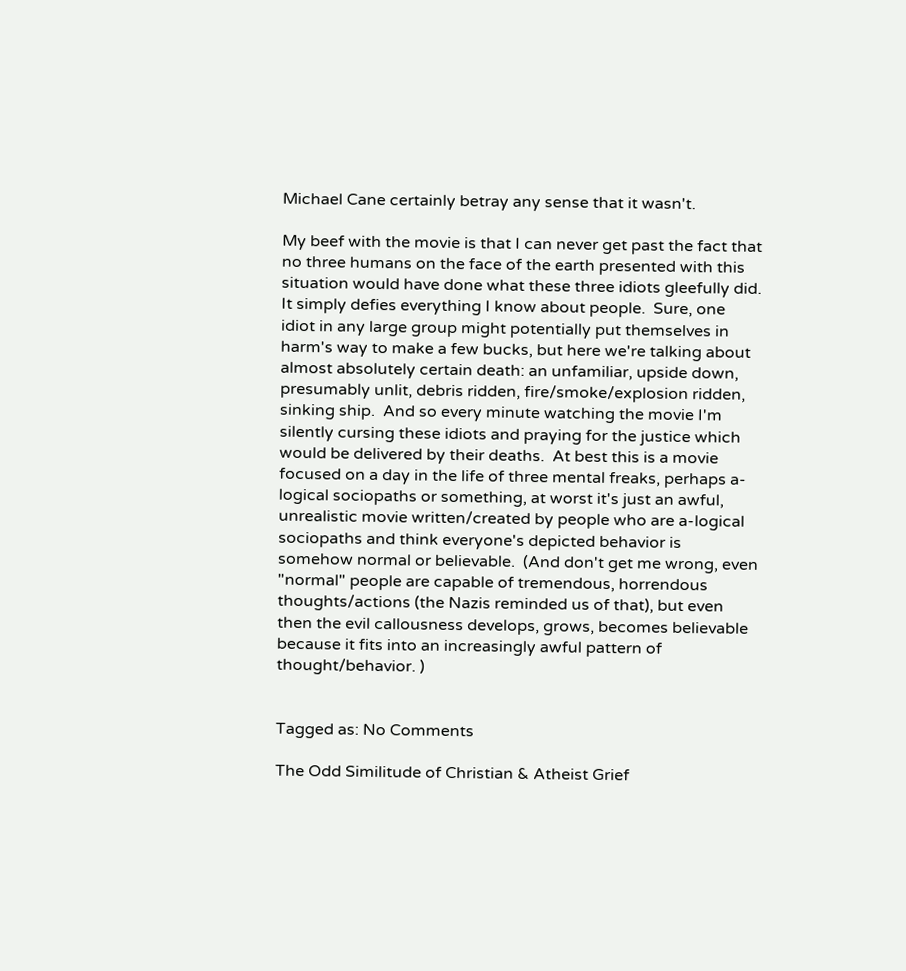Michael Cane certainly betray any sense that it wasn't.

My beef with the movie is that I can never get past the fact that no three humans on the face of the earth presented with this situation would have done what these three idiots gleefully did.  It simply defies everything I know about people.  Sure, one idiot in any large group might potentially put themselves in harm's way to make a few bucks, but here we're talking about almost absolutely certain death: an unfamiliar, upside down, presumably unlit, debris ridden, fire/smoke/explosion ridden, sinking ship.  And so every minute watching the movie I'm silently cursing these idiots and praying for the justice which would be delivered by their deaths.  At best this is a movie focused on a day in the life of three mental freaks, perhaps a-logical sociopaths or something, at worst it's just an awful, unrealistic movie written/created by people who are a-logical sociopaths and think everyone's depicted behavior is somehow normal or believable.  (And don't get me wrong, even "normal" people are capable of tremendous, horrendous thoughts/actions (the Nazis reminded us of that), but even then the evil callousness develops, grows, becomes believable because it fits into an increasingly awful pattern of thought/behavior. )


Tagged as: No Comments

The Odd Similitude of Christian & Atheist Grief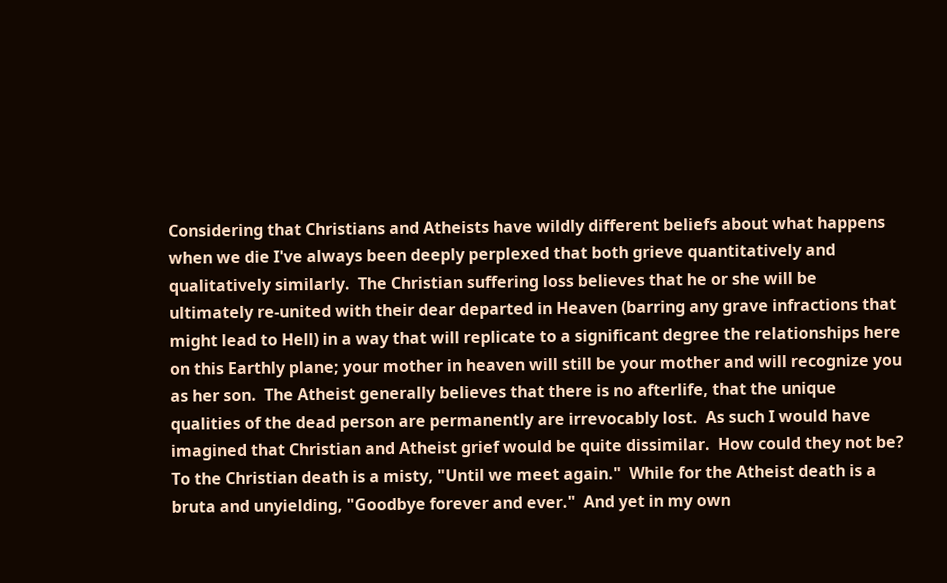Considering that Christians and Atheists have wildly different beliefs about what happens when we die I've always been deeply perplexed that both grieve quantitatively and qualitatively similarly.  The Christian suffering loss believes that he or she will be ultimately re-united with their dear departed in Heaven (barring any grave infractions that might lead to Hell) in a way that will replicate to a significant degree the relationships here on this Earthly plane; your mother in heaven will still be your mother and will recognize you as her son.  The Atheist generally believes that there is no afterlife, that the unique qualities of the dead person are permanently are irrevocably lost.  As such I would have imagined that Christian and Atheist grief would be quite dissimilar.  How could they not be?  To the Christian death is a misty, "Until we meet again."  While for the Atheist death is a bruta and unyielding, "Goodbye forever and ever."  And yet in my own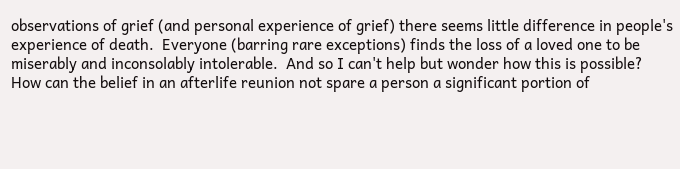observations of grief (and personal experience of grief) there seems little difference in people's experience of death.  Everyone (barring rare exceptions) finds the loss of a loved one to be miserably and inconsolably intolerable.  And so I can't help but wonder how this is possible?  How can the belief in an afterlife reunion not spare a person a significant portion of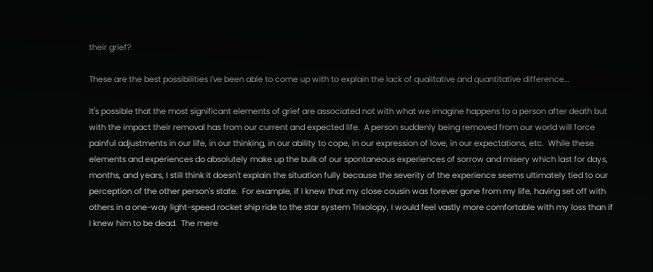their grief?

These are the best possibilities I've been able to come up with to explain the lack of qualitative and quantitative difference...

It's possible that the most significant elements of grief are associated not with what we imagine happens to a person after death but with the impact their removal has from our current and expected life.  A person suddenly being removed from our world will force painful adjustments in our life, in our thinking, in our ability to cope, in our expression of love, in our expectations, etc.  While these elements and experiences do absolutely make up the bulk of our spontaneous experiences of sorrow and misery which last for days, months, and years, I still think it doesn't explain the situation fully because the severity of the experience seems ultimately tied to our perception of the other person's state.  For example, if I knew that my close cousin was forever gone from my life, having set off with others in a one-way light-speed rocket ship ride to the star system Trixolopy, I would feel vastly more comfortable with my loss than if I knew him to be dead.  The mere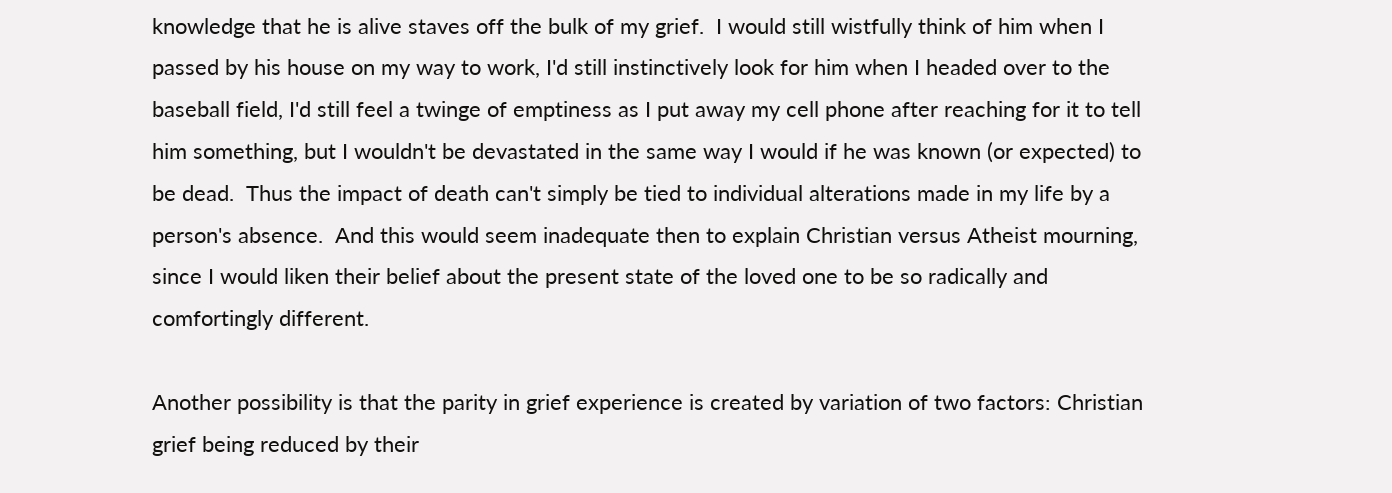knowledge that he is alive staves off the bulk of my grief.  I would still wistfully think of him when I passed by his house on my way to work, I'd still instinctively look for him when I headed over to the baseball field, I'd still feel a twinge of emptiness as I put away my cell phone after reaching for it to tell him something, but I wouldn't be devastated in the same way I would if he was known (or expected) to be dead.  Thus the impact of death can't simply be tied to individual alterations made in my life by a person's absence.  And this would seem inadequate then to explain Christian versus Atheist mourning, since I would liken their belief about the present state of the loved one to be so radically and comfortingly different.

Another possibility is that the parity in grief experience is created by variation of two factors: Christian grief being reduced by their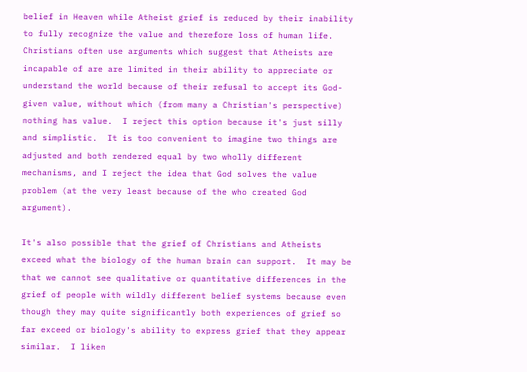belief in Heaven while Atheist grief is reduced by their inability to fully recognize the value and therefore loss of human life.  Christians often use arguments which suggest that Atheists are incapable of are are limited in their ability to appreciate or understand the world because of their refusal to accept its God-given value, without which (from many a Christian's perspective) nothing has value.  I reject this option because it's just silly and simplistic.  It is too convenient to imagine two things are adjusted and both rendered equal by two wholly different mechanisms, and I reject the idea that God solves the value problem (at the very least because of the who created God argument).

It's also possible that the grief of Christians and Atheists exceed what the biology of the human brain can support.  It may be that we cannot see qualitative or quantitative differences in the grief of people with wildly different belief systems because even though they may quite significantly both experiences of grief so far exceed or biology's ability to express grief that they appear similar.  I liken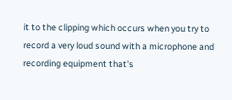it to the clipping which occurs when you try to record a very loud sound with a microphone and recording equipment that's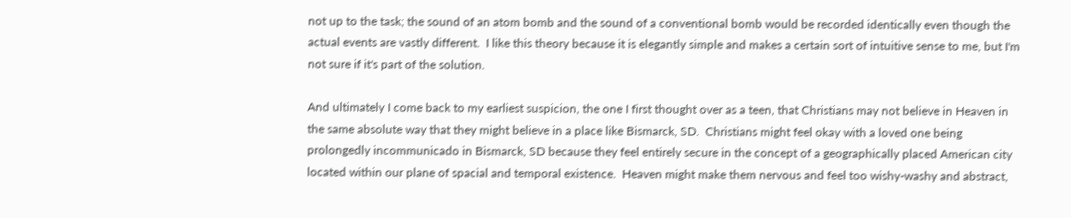not up to the task; the sound of an atom bomb and the sound of a conventional bomb would be recorded identically even though the actual events are vastly different.  I like this theory because it is elegantly simple and makes a certain sort of intuitive sense to me, but I'm not sure if it's part of the solution.

And ultimately I come back to my earliest suspicion, the one I first thought over as a teen, that Christians may not believe in Heaven in the same absolute way that they might believe in a place like Bismarck, SD.  Christians might feel okay with a loved one being prolongedly incommunicado in Bismarck, SD because they feel entirely secure in the concept of a geographically placed American city located within our plane of spacial and temporal existence.  Heaven might make them nervous and feel too wishy-washy and abstract,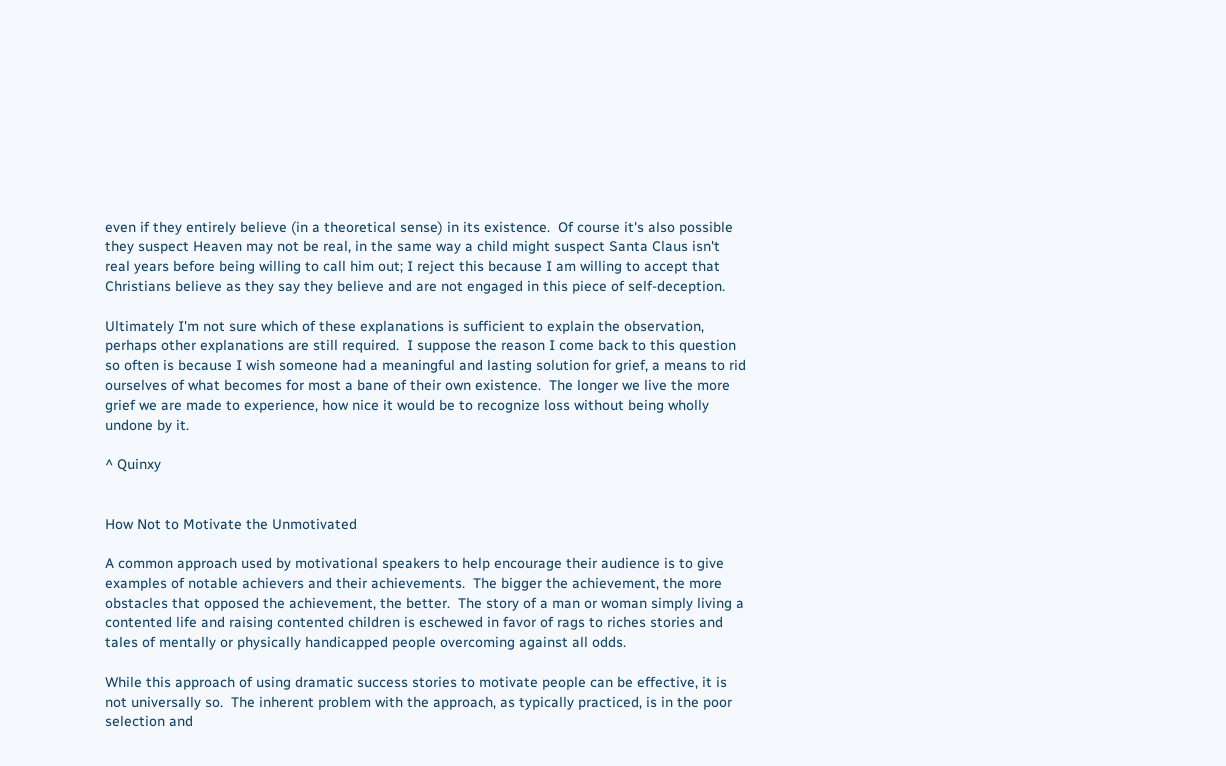even if they entirely believe (in a theoretical sense) in its existence.  Of course it's also possible they suspect Heaven may not be real, in the same way a child might suspect Santa Claus isn't real years before being willing to call him out; I reject this because I am willing to accept that Christians believe as they say they believe and are not engaged in this piece of self-deception.

Ultimately I'm not sure which of these explanations is sufficient to explain the observation, perhaps other explanations are still required.  I suppose the reason I come back to this question so often is because I wish someone had a meaningful and lasting solution for grief, a means to rid ourselves of what becomes for most a bane of their own existence.  The longer we live the more grief we are made to experience, how nice it would be to recognize loss without being wholly undone by it.

^ Quinxy


How Not to Motivate the Unmotivated

A common approach used by motivational speakers to help encourage their audience is to give examples of notable achievers and their achievements.  The bigger the achievement, the more obstacles that opposed the achievement, the better.  The story of a man or woman simply living a contented life and raising contented children is eschewed in favor of rags to riches stories and tales of mentally or physically handicapped people overcoming against all odds.

While this approach of using dramatic success stories to motivate people can be effective, it is not universally so.  The inherent problem with the approach, as typically practiced, is in the poor selection and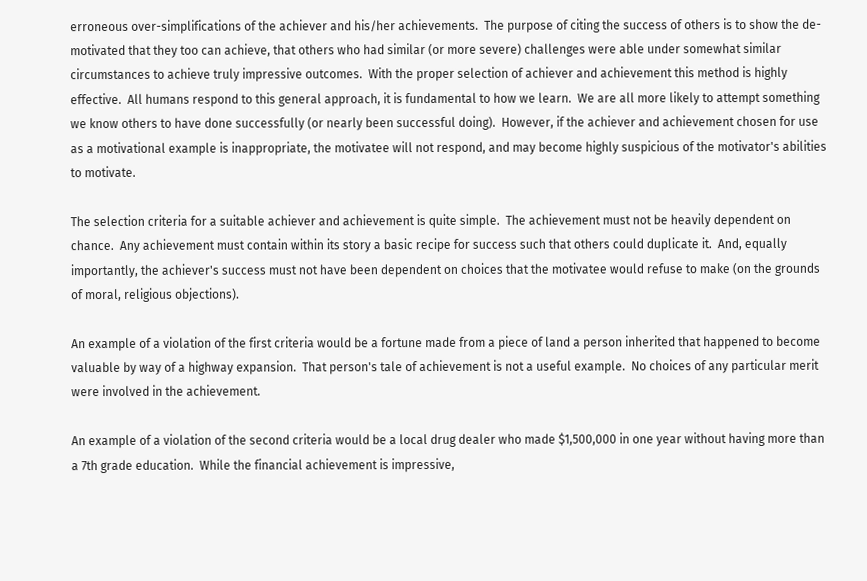erroneous over-simplifications of the achiever and his/her achievements.  The purpose of citing the success of others is to show the de-motivated that they too can achieve, that others who had similar (or more severe) challenges were able under somewhat similar circumstances to achieve truly impressive outcomes.  With the proper selection of achiever and achievement this method is highly effective.  All humans respond to this general approach, it is fundamental to how we learn.  We are all more likely to attempt something we know others to have done successfully (or nearly been successful doing).  However, if the achiever and achievement chosen for use as a motivational example is inappropriate, the motivatee will not respond, and may become highly suspicious of the motivator's abilities to motivate.

The selection criteria for a suitable achiever and achievement is quite simple.  The achievement must not be heavily dependent on chance.  Any achievement must contain within its story a basic recipe for success such that others could duplicate it.  And, equally importantly, the achiever's success must not have been dependent on choices that the motivatee would refuse to make (on the grounds of moral, religious objections).

An example of a violation of the first criteria would be a fortune made from a piece of land a person inherited that happened to become valuable by way of a highway expansion.  That person's tale of achievement is not a useful example.  No choices of any particular merit were involved in the achievement.

An example of a violation of the second criteria would be a local drug dealer who made $1,500,000 in one year without having more than a 7th grade education.  While the financial achievement is impressive,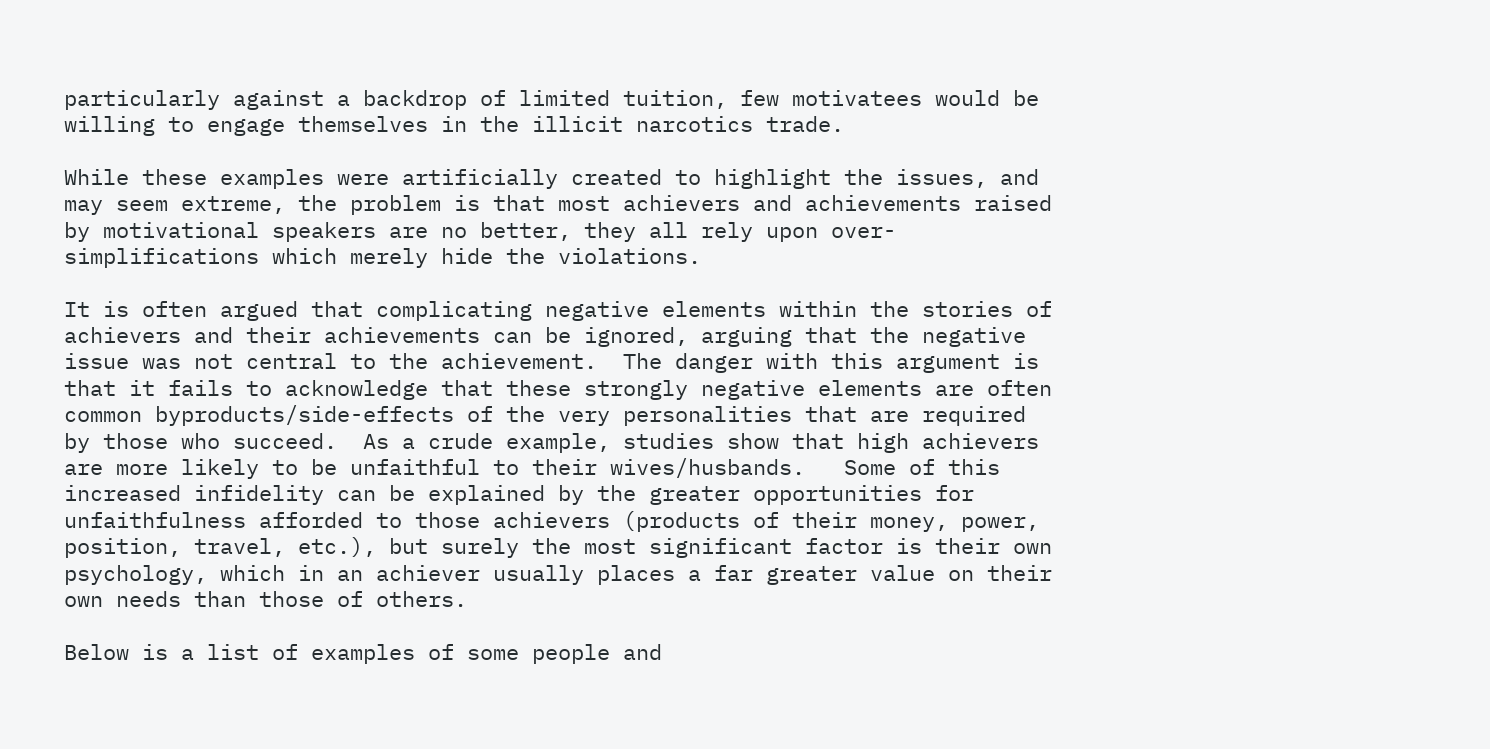particularly against a backdrop of limited tuition, few motivatees would be willing to engage themselves in the illicit narcotics trade.

While these examples were artificially created to highlight the issues, and may seem extreme, the problem is that most achievers and achievements raised by motivational speakers are no better, they all rely upon over-simplifications which merely hide the violations.

It is often argued that complicating negative elements within the stories of achievers and their achievements can be ignored, arguing that the negative issue was not central to the achievement.  The danger with this argument is that it fails to acknowledge that these strongly negative elements are often common byproducts/side-effects of the very personalities that are required by those who succeed.  As a crude example, studies show that high achievers are more likely to be unfaithful to their wives/husbands.   Some of this increased infidelity can be explained by the greater opportunities for unfaithfulness afforded to those achievers (products of their money, power, position, travel, etc.), but surely the most significant factor is their own psychology, which in an achiever usually places a far greater value on their own needs than those of others.

Below is a list of examples of some people and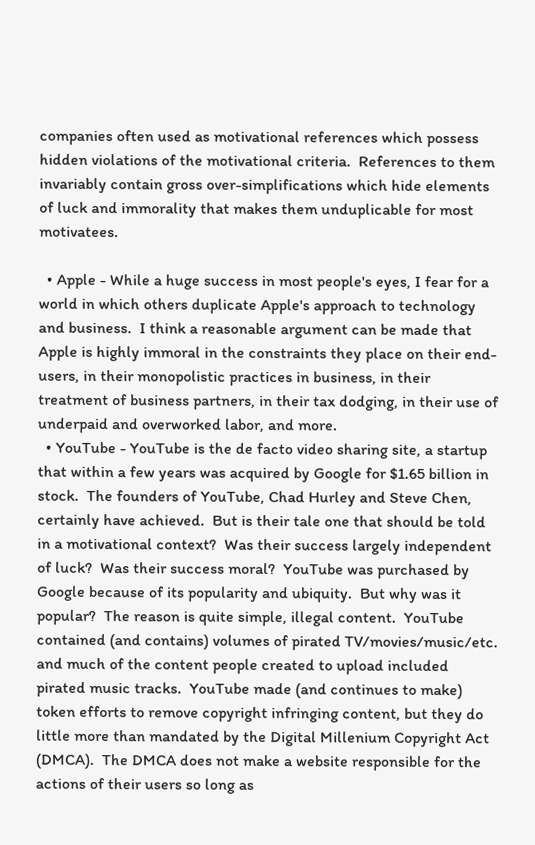companies often used as motivational references which possess hidden violations of the motivational criteria.  References to them invariably contain gross over-simplifications which hide elements of luck and immorality that makes them unduplicable for most motivatees.

  • Apple - While a huge success in most people's eyes, I fear for a world in which others duplicate Apple's approach to technology and business.  I think a reasonable argument can be made that Apple is highly immoral in the constraints they place on their end-users, in their monopolistic practices in business, in their treatment of business partners, in their tax dodging, in their use of underpaid and overworked labor, and more.
  • YouTube - YouTube is the de facto video sharing site, a startup that within a few years was acquired by Google for $1.65 billion in  stock.  The founders of YouTube, Chad Hurley and Steve Chen, certainly have achieved.  But is their tale one that should be told in a motivational context?  Was their success largely independent of luck?  Was their success moral?  YouTube was purchased by Google because of its popularity and ubiquity.  But why was it popular?  The reason is quite simple, illegal content.  YouTube contained (and contains) volumes of pirated TV/movies/music/etc. and much of the content people created to upload included pirated music tracks.  YouTube made (and continues to make) token efforts to remove copyright infringing content, but they do little more than mandated by the Digital Millenium Copyright Act (DMCA).  The DMCA does not make a website responsible for the actions of their users so long as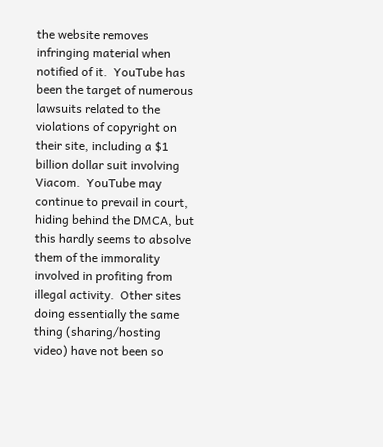the website removes infringing material when notified of it.  YouTube has been the target of numerous lawsuits related to the violations of copyright on their site, including a $1 billion dollar suit involving Viacom.  YouTube may continue to prevail in court, hiding behind the DMCA, but this hardly seems to absolve them of the immorality involved in profiting from illegal activity.  Other sites doing essentially the same thing (sharing/hosting video) have not been so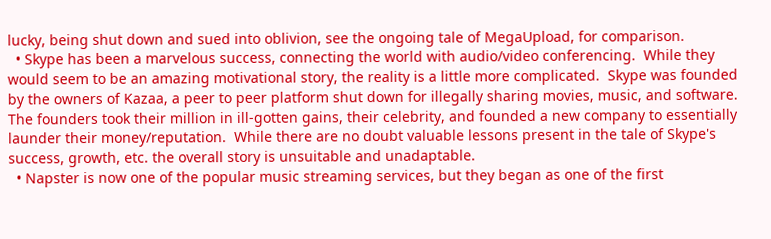lucky, being shut down and sued into oblivion, see the ongoing tale of MegaUpload, for comparison.
  • Skype has been a marvelous success, connecting the world with audio/video conferencing.  While they would seem to be an amazing motivational story, the reality is a little more complicated.  Skype was founded by the owners of Kazaa, a peer to peer platform shut down for illegally sharing movies, music, and software.  The founders took their million in ill-gotten gains, their celebrity, and founded a new company to essentially launder their money/reputation.  While there are no doubt valuable lessons present in the tale of Skype's success, growth, etc. the overall story is unsuitable and unadaptable.
  • Napster is now one of the popular music streaming services, but they began as one of the first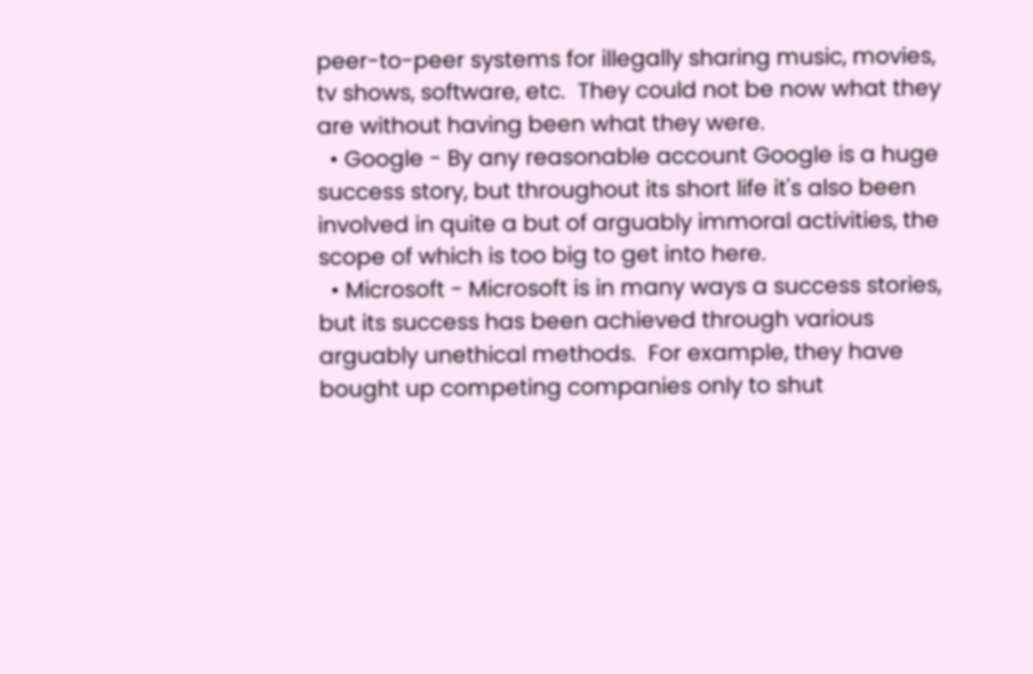peer-to-peer systems for illegally sharing music, movies, tv shows, software, etc.  They could not be now what they are without having been what they were.
  • Google - By any reasonable account Google is a huge success story, but throughout its short life it's also been involved in quite a but of arguably immoral activities, the scope of which is too big to get into here.
  • Microsoft - Microsoft is in many ways a success stories, but its success has been achieved through various arguably unethical methods.  For example, they have bought up competing companies only to shut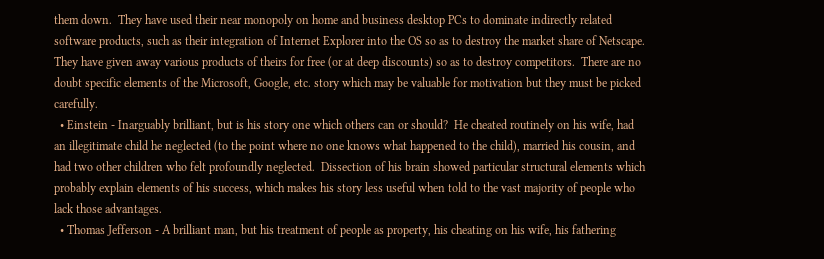them down.  They have used their near monopoly on home and business desktop PCs to dominate indirectly related software products, such as their integration of Internet Explorer into the OS so as to destroy the market share of Netscape.  They have given away various products of theirs for free (or at deep discounts) so as to destroy competitors.  There are no doubt specific elements of the Microsoft, Google, etc. story which may be valuable for motivation but they must be picked carefully.
  • Einstein - Inarguably brilliant, but is his story one which others can or should?  He cheated routinely on his wife, had an illegitimate child he neglected (to the point where no one knows what happened to the child), married his cousin, and had two other children who felt profoundly neglected.  Dissection of his brain showed particular structural elements which probably explain elements of his success, which makes his story less useful when told to the vast majority of people who lack those advantages.
  • Thomas Jefferson - A brilliant man, but his treatment of people as property, his cheating on his wife, his fathering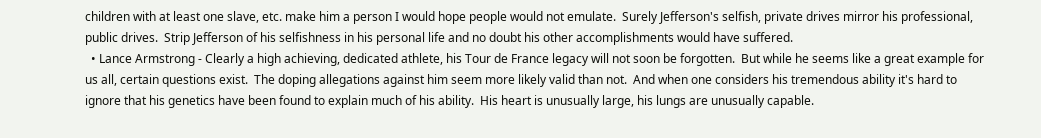children with at least one slave, etc. make him a person I would hope people would not emulate.  Surely Jefferson's selfish, private drives mirror his professional, public drives.  Strip Jefferson of his selfishness in his personal life and no doubt his other accomplishments would have suffered.
  • Lance Armstrong - Clearly a high achieving, dedicated athlete, his Tour de France legacy will not soon be forgotten.  But while he seems like a great example for us all, certain questions exist.  The doping allegations against him seem more likely valid than not.  And when one considers his tremendous ability it's hard to ignore that his genetics have been found to explain much of his ability.  His heart is unusually large, his lungs are unusually capable.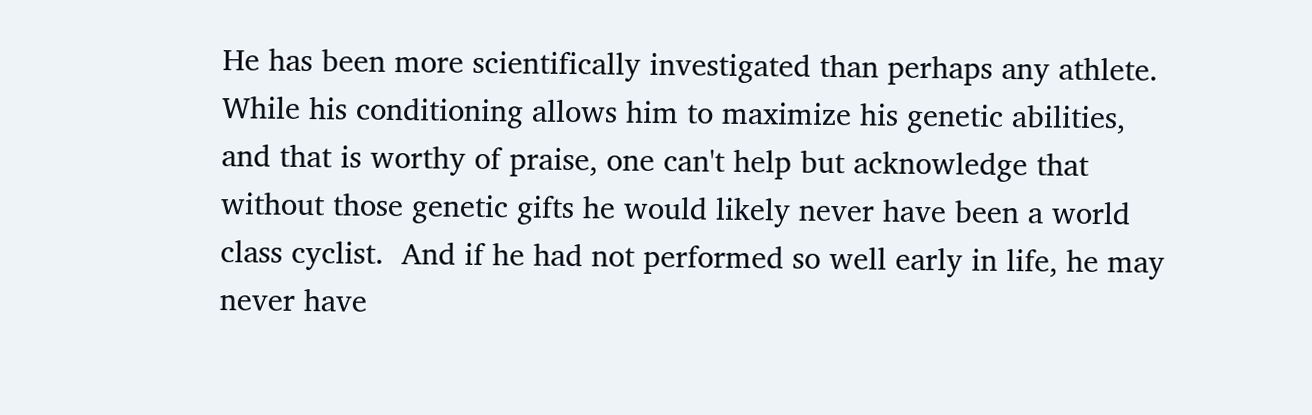He has been more scientifically investigated than perhaps any athlete.  While his conditioning allows him to maximize his genetic abilities, and that is worthy of praise, one can't help but acknowledge that without those genetic gifts he would likely never have been a world class cyclist.  And if he had not performed so well early in life, he may never have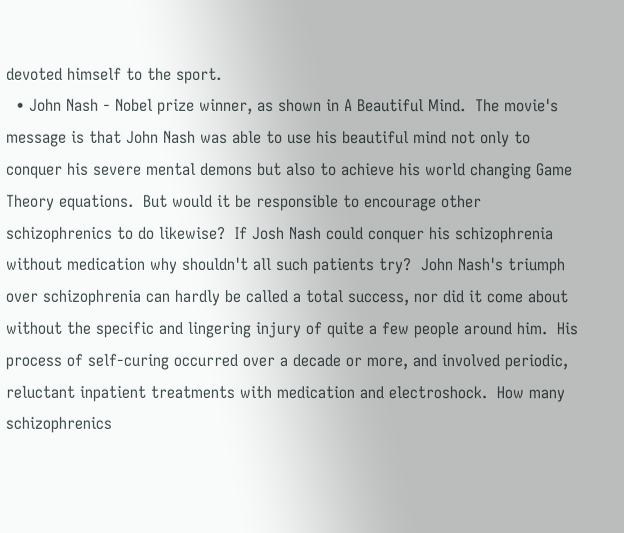devoted himself to the sport.
  • John Nash - Nobel prize winner, as shown in A Beautiful Mind.  The movie's message is that John Nash was able to use his beautiful mind not only to conquer his severe mental demons but also to achieve his world changing Game Theory equations.  But would it be responsible to encourage other schizophrenics to do likewise?  If Josh Nash could conquer his schizophrenia without medication why shouldn't all such patients try?  John Nash's triumph over schizophrenia can hardly be called a total success, nor did it come about without the specific and lingering injury of quite a few people around him.  His process of self-curing occurred over a decade or more, and involved periodic, reluctant inpatient treatments with medication and electroshock.  How many schizophrenics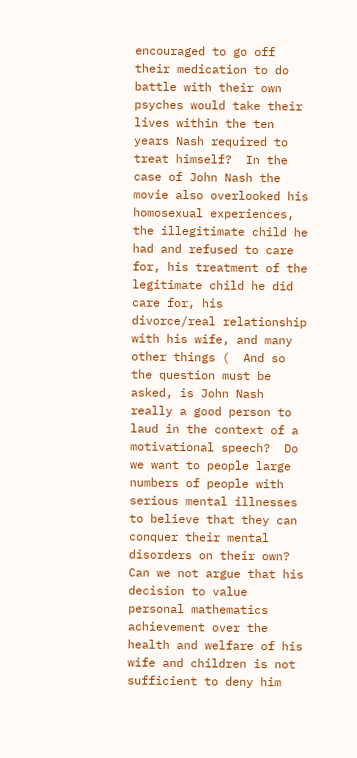encouraged to go off their medication to do battle with their own psyches would take their lives within the ten years Nash required to treat himself?  In the case of John Nash the movie also overlooked his homosexual experiences, the illegitimate child he had and refused to care for, his treatment of the legitimate child he did care for, his divorce/real relationship with his wife, and many other things (  And so the question must be asked, is John Nash really a good person to laud in the context of a motivational speech?  Do we want to people large numbers of people with serious mental illnesses to believe that they can conquer their mental disorders on their own?  Can we not argue that his decision to value personal mathematics achievement over the health and welfare of his wife and children is not sufficient to deny him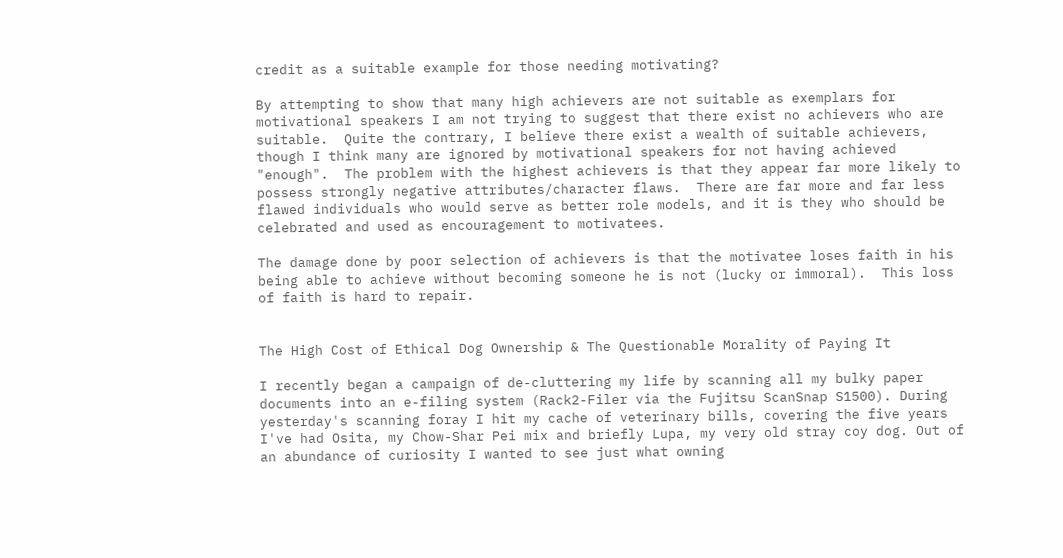credit as a suitable example for those needing motivating?

By attempting to show that many high achievers are not suitable as exemplars for motivational speakers I am not trying to suggest that there exist no achievers who are suitable.  Quite the contrary, I believe there exist a wealth of suitable achievers, though I think many are ignored by motivational speakers for not having achieved "enough".  The problem with the highest achievers is that they appear far more likely to possess strongly negative attributes/character flaws.  There are far more and far less flawed individuals who would serve as better role models, and it is they who should be celebrated and used as encouragement to motivatees.

The damage done by poor selection of achievers is that the motivatee loses faith in his being able to achieve without becoming someone he is not (lucky or immoral).  This loss of faith is hard to repair.


The High Cost of Ethical Dog Ownership & The Questionable Morality of Paying It

I recently began a campaign of de-cluttering my life by scanning all my bulky paper documents into an e-filing system (Rack2-Filer via the Fujitsu ScanSnap S1500). During yesterday's scanning foray I hit my cache of veterinary bills, covering the five years I've had Osita, my Chow-Shar Pei mix and briefly Lupa, my very old stray coy dog. Out of an abundance of curiosity I wanted to see just what owning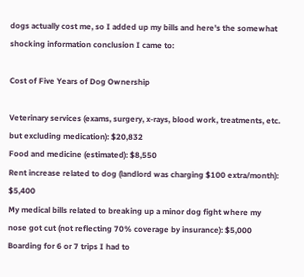dogs actually cost me, so I added up my bills and here's the somewhat shocking information conclusion I came to:

Cost of Five Years of Dog Ownership

Veterinary services (exams, surgery, x-rays, blood work, treatments, etc. but excluding medication): $20,832
Food and medicine (estimated): $8,550
Rent increase related to dog (landlord was charging $100 extra/month): $5,400
My medical bills related to breaking up a minor dog fight where my nose got cut (not reflecting 70% coverage by insurance): $5,000
Boarding for 6 or 7 trips I had to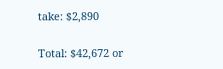take: $2,890

Total: $42,672 or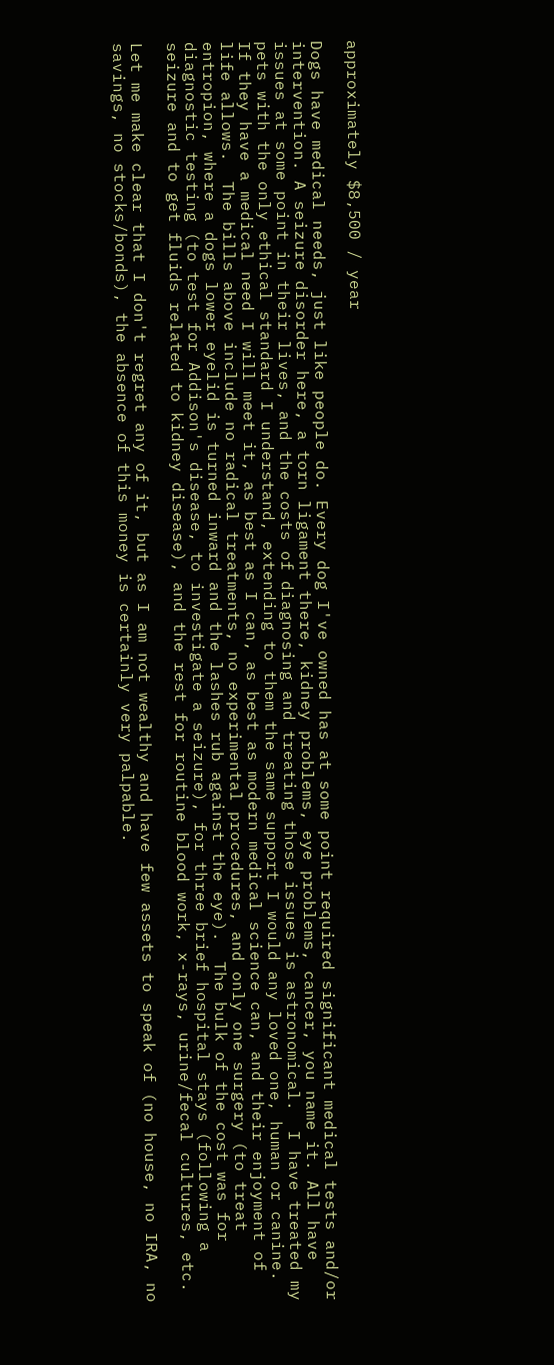approximately $8,500 / year

Dogs have medical needs, just like people do. Every dog I've owned has at some point required significant medical tests and/or intervention. A seizure disorder here, a torn ligament there, kidney problems, eye problems, cancer, you name it. All have issues at some point in their lives, and the costs of diagnosing and treating those issues is astronomical.  I have treated my pets with the only ethical standard I understand, extending to them the same support I would any loved one, human or canine.  If they have a medical need I will meet it, as best as I can, as best as modern medical science can, and their enjoyment of life allows.  The bills above include no radical treatments, no experimental procedures, and only one surgery (to treat entropion, where a dogs lower eyelid is turned inward and the lashes rub against the eye).  The bulk of the cost was for diagnostic testing (to test for Addison's disease, to investigate a seizure), for three brief hospital stays (following a seizure and to get fluids related to kidney disease), and the rest for routine blood work, x-rays, urine/fecal cultures, etc.

Let me make clear that I don't regret any of it, but as I am not wealthy and have few assets to speak of (no house, no IRA, no savings, no stocks/bonds), the absence of this money is certainly very palpable.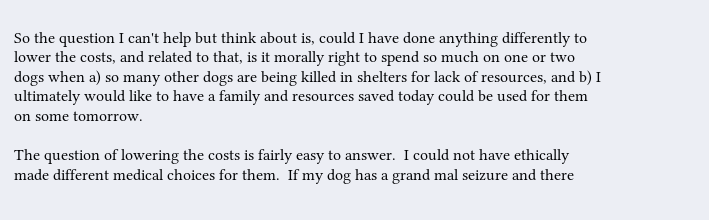So the question I can't help but think about is, could I have done anything differently to lower the costs, and related to that, is it morally right to spend so much on one or two dogs when a) so many other dogs are being killed in shelters for lack of resources, and b) I ultimately would like to have a family and resources saved today could be used for them on some tomorrow.

The question of lowering the costs is fairly easy to answer.  I could not have ethically made different medical choices for them.  If my dog has a grand mal seizure and there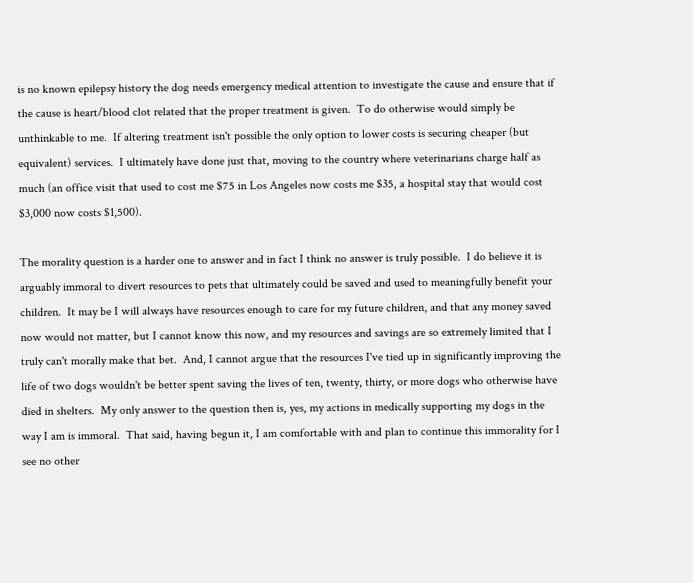is no known epilepsy history the dog needs emergency medical attention to investigate the cause and ensure that if the cause is heart/blood clot related that the proper treatment is given.  To do otherwise would simply be unthinkable to me.  If altering treatment isn't possible the only option to lower costs is securing cheaper (but equivalent) services.  I ultimately have done just that, moving to the country where veterinarians charge half as much (an office visit that used to cost me $75 in Los Angeles now costs me $35, a hospital stay that would cost $3,000 now costs $1,500).

The morality question is a harder one to answer and in fact I think no answer is truly possible.  I do believe it is arguably immoral to divert resources to pets that ultimately could be saved and used to meaningfully benefit your children.  It may be I will always have resources enough to care for my future children, and that any money saved now would not matter, but I cannot know this now, and my resources and savings are so extremely limited that I truly can't morally make that bet.  And, I cannot argue that the resources I've tied up in significantly improving the life of two dogs wouldn't be better spent saving the lives of ten, twenty, thirty, or more dogs who otherwise have died in shelters.  My only answer to the question then is, yes, my actions in medically supporting my dogs in the way I am is immoral.  That said, having begun it, I am comfortable with and plan to continue this immorality for I see no other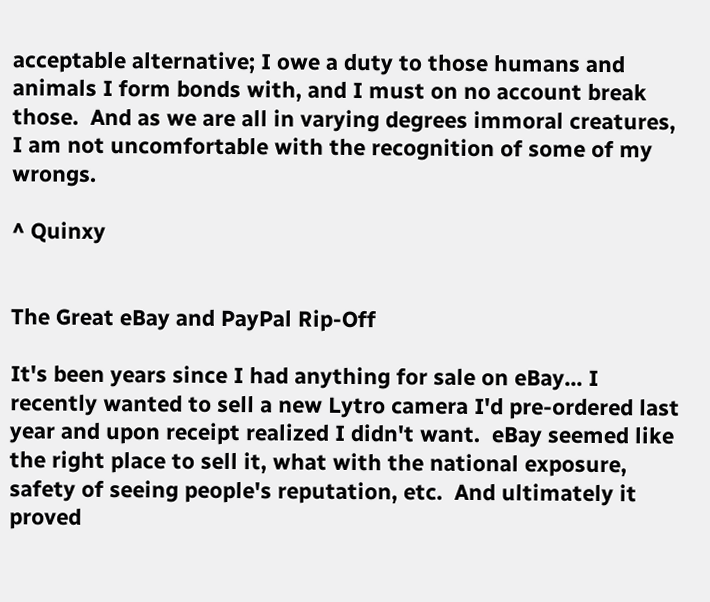acceptable alternative; I owe a duty to those humans and animals I form bonds with, and I must on no account break those.  And as we are all in varying degrees immoral creatures, I am not uncomfortable with the recognition of some of my wrongs.

^ Quinxy


The Great eBay and PayPal Rip-Off

It's been years since I had anything for sale on eBay... I recently wanted to sell a new Lytro camera I'd pre-ordered last year and upon receipt realized I didn't want.  eBay seemed like the right place to sell it, what with the national exposure, safety of seeing people's reputation, etc.  And ultimately it proved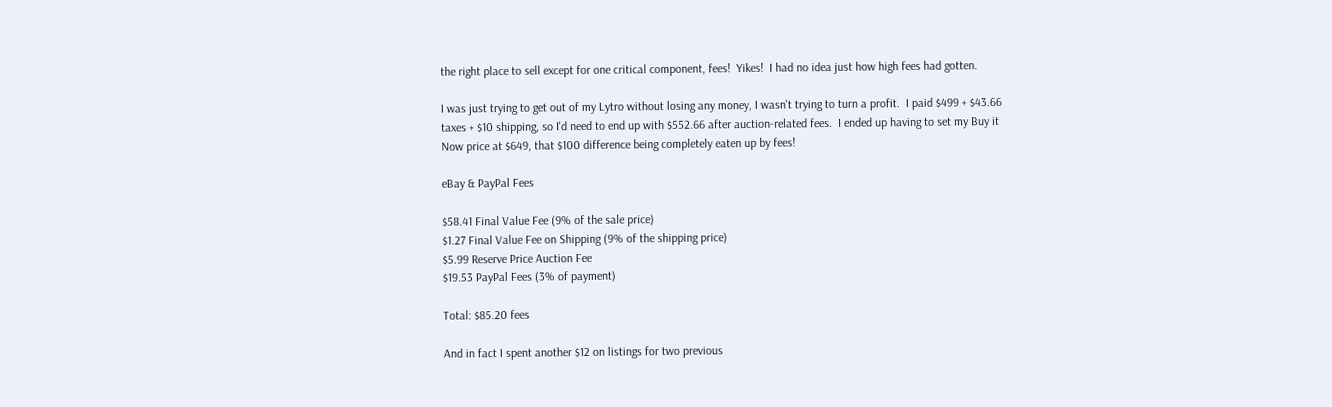the right place to sell except for one critical component, fees!  Yikes!  I had no idea just how high fees had gotten.

I was just trying to get out of my Lytro without losing any money, I wasn't trying to turn a profit.  I paid $499 + $43.66 taxes + $10 shipping, so I'd need to end up with $552.66 after auction-related fees.  I ended up having to set my Buy it Now price at $649, that $100 difference being completely eaten up by fees!

eBay & PayPal Fees

$58.41 Final Value Fee (9% of the sale price)
$1.27 Final Value Fee on Shipping (9% of the shipping price)
$5.99 Reserve Price Auction Fee
$19.53 PayPal Fees (3% of payment)

Total: $85.20 fees

And in fact I spent another $12 on listings for two previous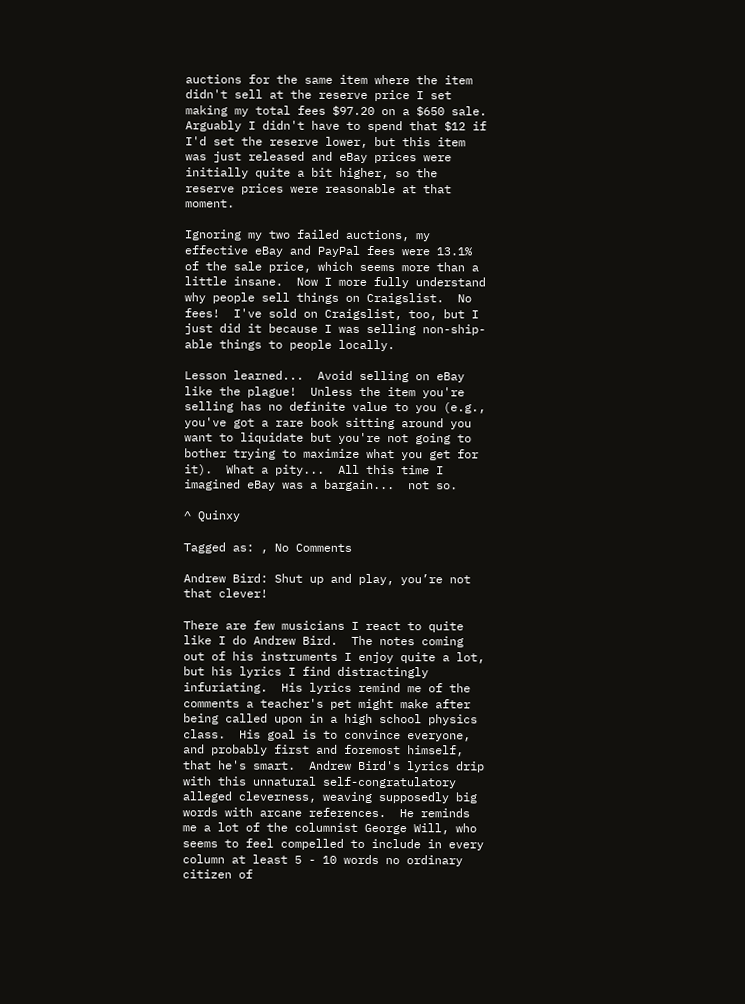auctions for the same item where the item didn't sell at the reserve price I set making my total fees $97.20 on a $650 sale.  Arguably I didn't have to spend that $12 if I'd set the reserve lower, but this item was just released and eBay prices were initially quite a bit higher, so the reserve prices were reasonable at that moment.

Ignoring my two failed auctions, my effective eBay and PayPal fees were 13.1% of the sale price, which seems more than a little insane.  Now I more fully understand why people sell things on Craigslist.  No fees!  I've sold on Craigslist, too, but I just did it because I was selling non-ship-able things to people locally.

Lesson learned...  Avoid selling on eBay like the plague!  Unless the item you're selling has no definite value to you (e.g., you've got a rare book sitting around you want to liquidate but you're not going to bother trying to maximize what you get for it).  What a pity...  All this time I imagined eBay was a bargain...  not so.

^ Quinxy

Tagged as: , No Comments

Andrew Bird: Shut up and play, you’re not that clever!

There are few musicians I react to quite like I do Andrew Bird.  The notes coming out of his instruments I enjoy quite a lot, but his lyrics I find distractingly infuriating.  His lyrics remind me of the comments a teacher's pet might make after being called upon in a high school physics class.  His goal is to convince everyone, and probably first and foremost himself, that he's smart.  Andrew Bird's lyrics drip with this unnatural self-congratulatory alleged cleverness, weaving supposedly big words with arcane references.  He reminds me a lot of the columnist George Will, who seems to feel compelled to include in every column at least 5 - 10 words no ordinary citizen of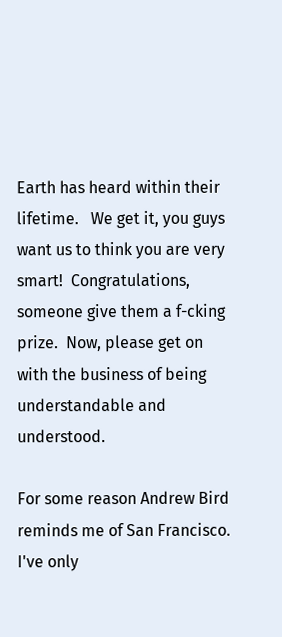Earth has heard within their lifetime.   We get it, you guys want us to think you are very smart!  Congratulations, someone give them a f-cking prize.  Now, please get on with the business of being understandable and understood.

For some reason Andrew Bird reminds me of San Francisco.  I've only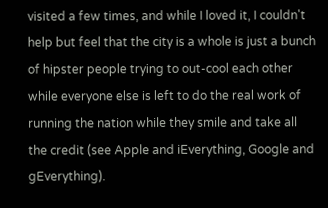visited a few times, and while I loved it, I couldn't help but feel that the city is a whole is just a bunch of hipster people trying to out-cool each other while everyone else is left to do the real work of running the nation while they smile and take all the credit (see Apple and iEverything, Google and gEverything).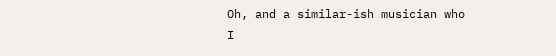Oh, and a similar-ish musician who I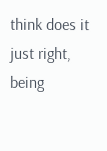think does it just right, being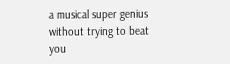a musical super genius without trying to beat you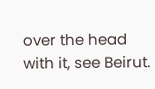over the head with it, see Beirut.